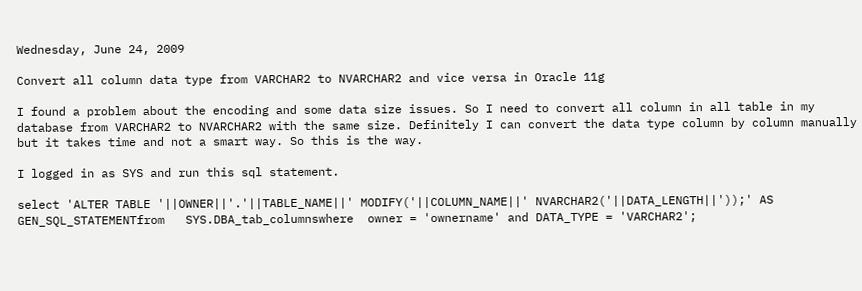Wednesday, June 24, 2009

Convert all column data type from VARCHAR2 to NVARCHAR2 and vice versa in Oracle 11g

I found a problem about the encoding and some data size issues. So I need to convert all column in all table in my database from VARCHAR2 to NVARCHAR2 with the same size. Definitely I can convert the data type column by column manually but it takes time and not a smart way. So this is the way.

I logged in as SYS and run this sql statement.

select 'ALTER TABLE '||OWNER||'.'||TABLE_NAME||' MODIFY('||COLUMN_NAME||' NVARCHAR2('||DATA_LENGTH||'));' AS GEN_SQL_STATEMENTfrom   SYS.DBA_tab_columnswhere  owner = 'ownername' and DATA_TYPE = 'VARCHAR2';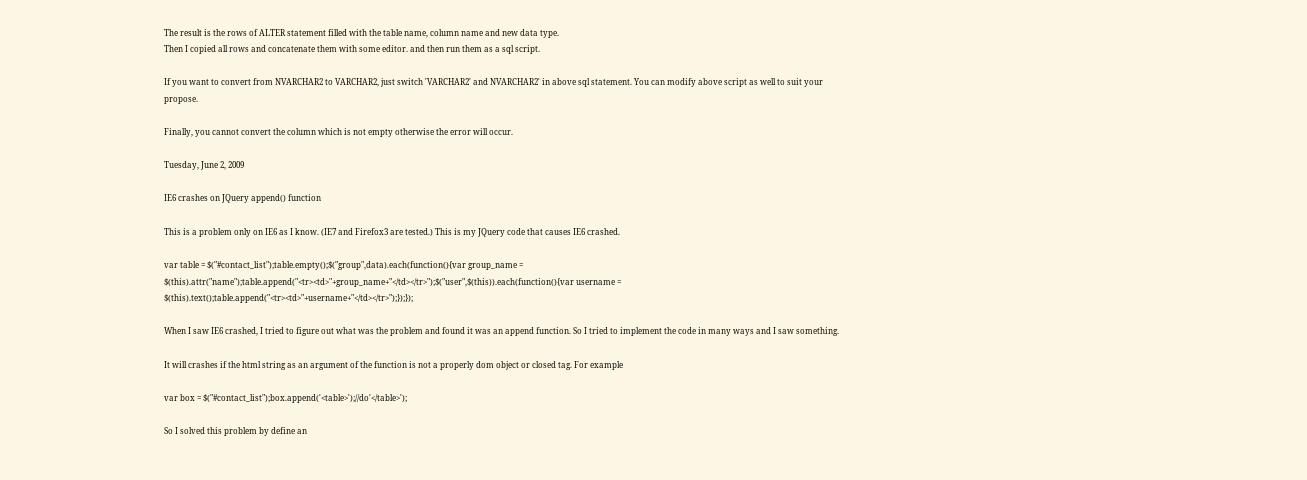The result is the rows of ALTER statement filled with the table name, column name and new data type.
Then I copied all rows and concatenate them with some editor. and then run them as a sql script.

If you want to convert from NVARCHAR2 to VARCHAR2, just switch 'VARCHAR2' and NVARCHAR2' in above sql statement. You can modify above script as well to suit your propose.

Finally, you cannot convert the column which is not empty otherwise the error will occur.

Tuesday, June 2, 2009

IE6 crashes on JQuery append() function

This is a problem only on IE6 as I know. (IE7 and Firefox3 are tested.) This is my JQuery code that causes IE6 crashed.

var table = $("#contact_list");table.empty();$("group",data).each(function(){var group_name = $(this).attr("name");table.append("<tr><td>"+group_name+"</td></tr>");$("user",$(this)).each(function(){var username = $(this).text();table.append("<tr><td>"+username+"</td></tr>");});});

When I saw IE6 crashed, I tried to figure out what was the problem and found it was an append function. So I tried to implement the code in many ways and I saw something.

It will crashes if the html string as an argument of the function is not a properly dom object or closed tag. For example

var box = $("#contact_list");box.append('<table>');//do'</table>');

So I solved this problem by define an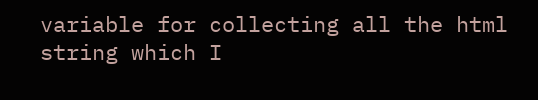variable for collecting all the html string which I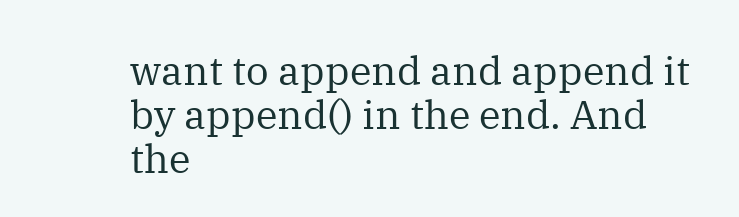want to append and append it by append() in the end. And the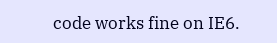code works fine on IE6.